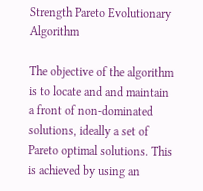Strength Pareto Evolutionary Algorithm

The objective of the algorithm is to locate and and maintain a front of non-dominated solutions, ideally a set of Pareto optimal solutions. This is achieved by using an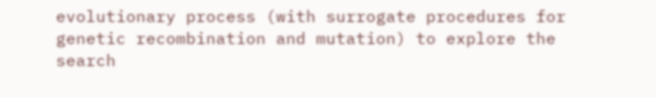evolutionary process (with surrogate procedures for genetic recombination and mutation) to explore the search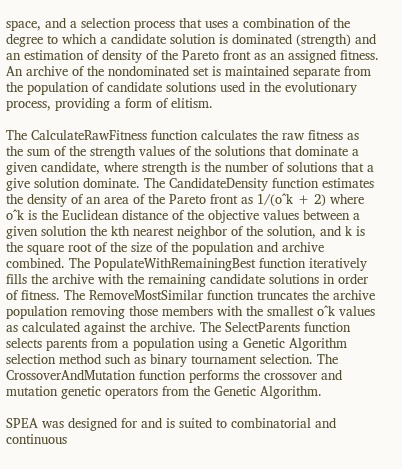space, and a selection process that uses a combination of the degree to which a candidate solution is dominated (strength) and an estimation of density of the Pareto front as an assigned fitness. An archive of the nondominated set is maintained separate from the population of candidate solutions used in the evolutionary process, providing a form of elitism.

The CalculateRawFitness function calculates the raw fitness as the sum of the strength values of the solutions that dominate a given candidate, where strength is the number of solutions that a give solution dominate. The CandidateDensity function estimates the density of an area of the Pareto front as 1/(o^k + 2) where o^k is the Euclidean distance of the objective values between a given solution the kth nearest neighbor of the solution, and k is the square root of the size of the population and archive combined. The PopulateWithRemainingBest function iteratively fills the archive with the remaining candidate solutions in order of fitness. The RemoveMostSimilar function truncates the archive population removing those members with the smallest o^k values as calculated against the archive. The SelectParents function selects parents from a population using a Genetic Algorithm selection method such as binary tournament selection. The CrossoverAndMutation function performs the crossover and mutation genetic operators from the Genetic Algorithm.

SPEA was designed for and is suited to combinatorial and continuous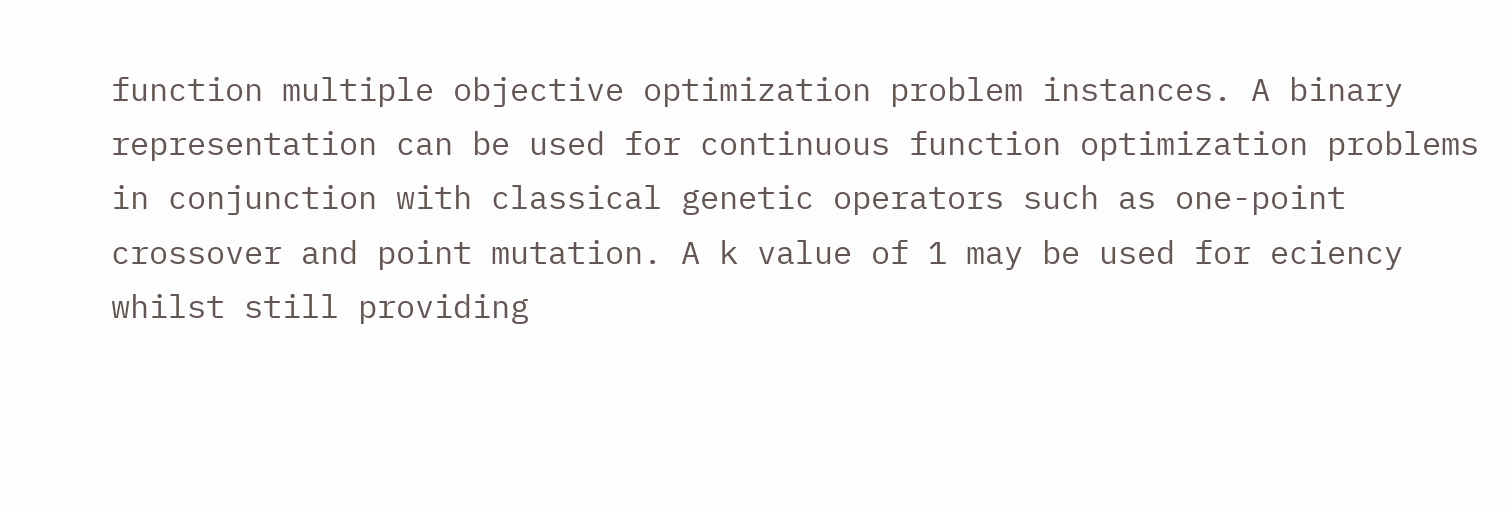function multiple objective optimization problem instances. A binary representation can be used for continuous function optimization problems in conjunction with classical genetic operators such as one-point crossover and point mutation. A k value of 1 may be used for eciency whilst still providing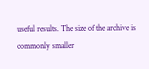useful results. The size of the archive is commonly smaller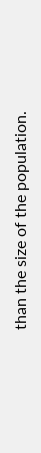than the size of the population.